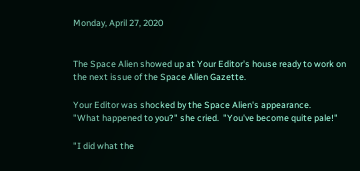Monday, April 27, 2020


The Space Alien showed up at Your Editor's house ready to work on the next issue of the Space Alien Gazette.

Your Editor was shocked by the Space Alien's appearance.
"What happened to you?" she cried.  "You've become quite pale!"

"I did what the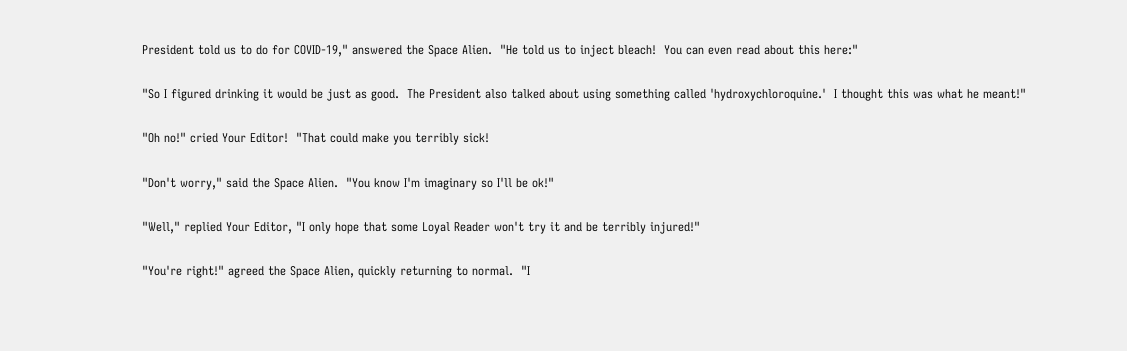President told us to do for COVID-19," answered the Space Alien.  "He told us to inject bleach!  You can even read about this here:"

"So I figured drinking it would be just as good.  The President also talked about using something called 'hydroxychloroquine.'  I thought this was what he meant!"

"Oh no!" cried Your Editor!  "That could make you terribly sick!

"Don't worry," said the Space Alien.  "You know I'm imaginary so I'll be ok!"

"Well," replied Your Editor, "I only hope that some Loyal Reader won't try it and be terribly injured!"

"You're right!" agreed the Space Alien, quickly returning to normal.  "I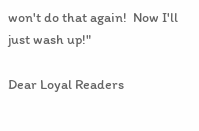won't do that again!  Now I'll just wash up!"

Dear Loyal Readers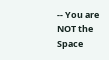-- You are NOT the Space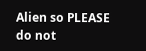Alien so PLEASE do not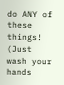do ANY of these things!
(Just wash your hands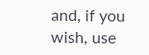and, if you wish, use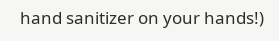hand sanitizer on your hands!)